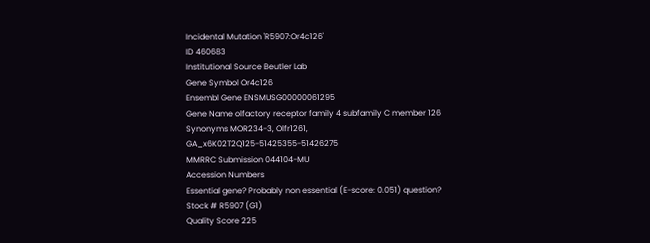Incidental Mutation 'R5907:Or4c126'
ID 460683
Institutional Source Beutler Lab
Gene Symbol Or4c126
Ensembl Gene ENSMUSG00000061295
Gene Name olfactory receptor family 4 subfamily C member 126
Synonyms MOR234-3, Olfr1261, GA_x6K02T2Q125-51425355-51426275
MMRRC Submission 044104-MU
Accession Numbers
Essential gene? Probably non essential (E-score: 0.051) question?
Stock # R5907 (G1)
Quality Score 225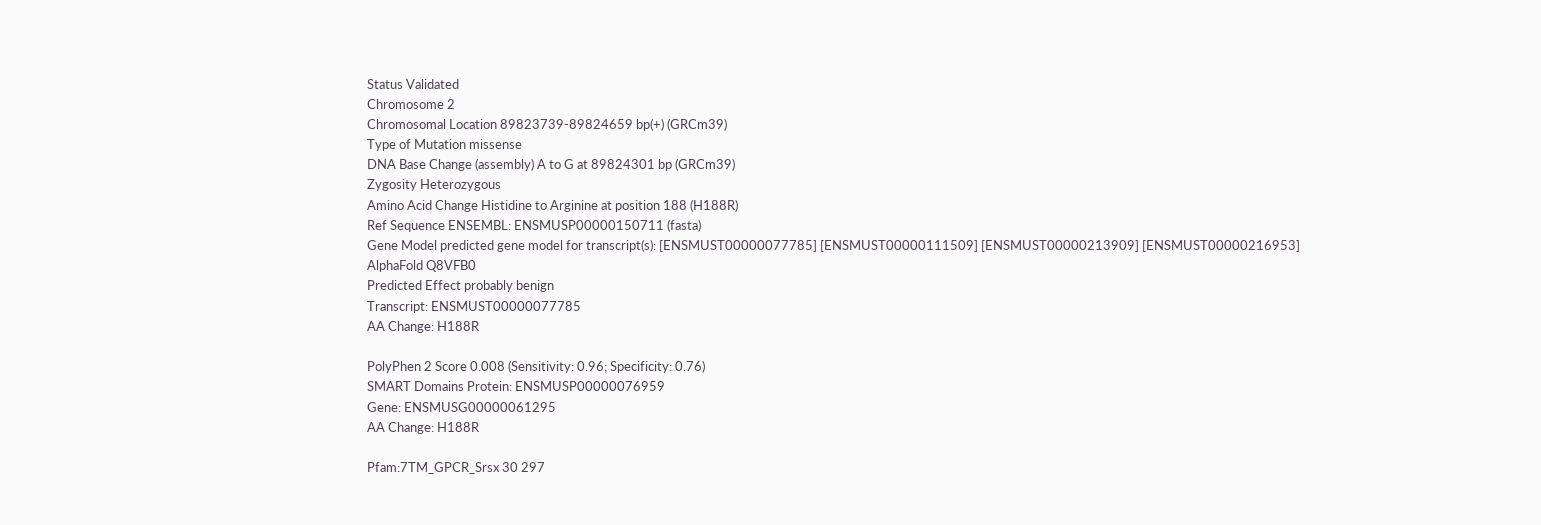Status Validated
Chromosome 2
Chromosomal Location 89823739-89824659 bp(+) (GRCm39)
Type of Mutation missense
DNA Base Change (assembly) A to G at 89824301 bp (GRCm39)
Zygosity Heterozygous
Amino Acid Change Histidine to Arginine at position 188 (H188R)
Ref Sequence ENSEMBL: ENSMUSP00000150711 (fasta)
Gene Model predicted gene model for transcript(s): [ENSMUST00000077785] [ENSMUST00000111509] [ENSMUST00000213909] [ENSMUST00000216953]
AlphaFold Q8VFB0
Predicted Effect probably benign
Transcript: ENSMUST00000077785
AA Change: H188R

PolyPhen 2 Score 0.008 (Sensitivity: 0.96; Specificity: 0.76)
SMART Domains Protein: ENSMUSP00000076959
Gene: ENSMUSG00000061295
AA Change: H188R

Pfam:7TM_GPCR_Srsx 30 297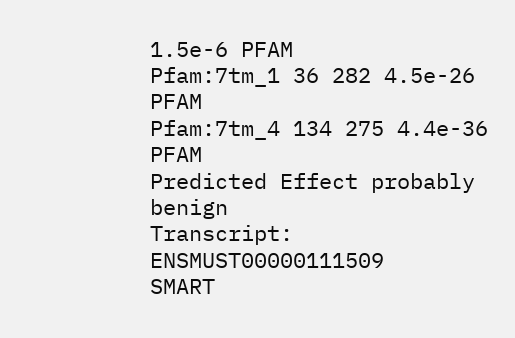1.5e-6 PFAM
Pfam:7tm_1 36 282 4.5e-26 PFAM
Pfam:7tm_4 134 275 4.4e-36 PFAM
Predicted Effect probably benign
Transcript: ENSMUST00000111509
SMART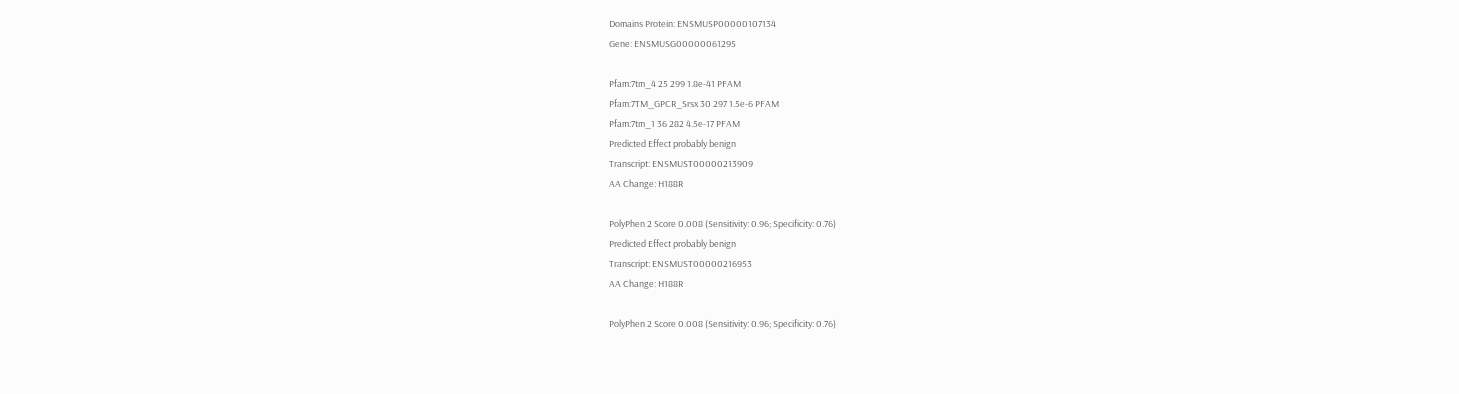Domains Protein: ENSMUSP00000107134
Gene: ENSMUSG00000061295

Pfam:7tm_4 25 299 1.8e-41 PFAM
Pfam:7TM_GPCR_Srsx 30 297 1.5e-6 PFAM
Pfam:7tm_1 36 282 4.5e-17 PFAM
Predicted Effect probably benign
Transcript: ENSMUST00000213909
AA Change: H188R

PolyPhen 2 Score 0.008 (Sensitivity: 0.96; Specificity: 0.76)
Predicted Effect probably benign
Transcript: ENSMUST00000216953
AA Change: H188R

PolyPhen 2 Score 0.008 (Sensitivity: 0.96; Specificity: 0.76)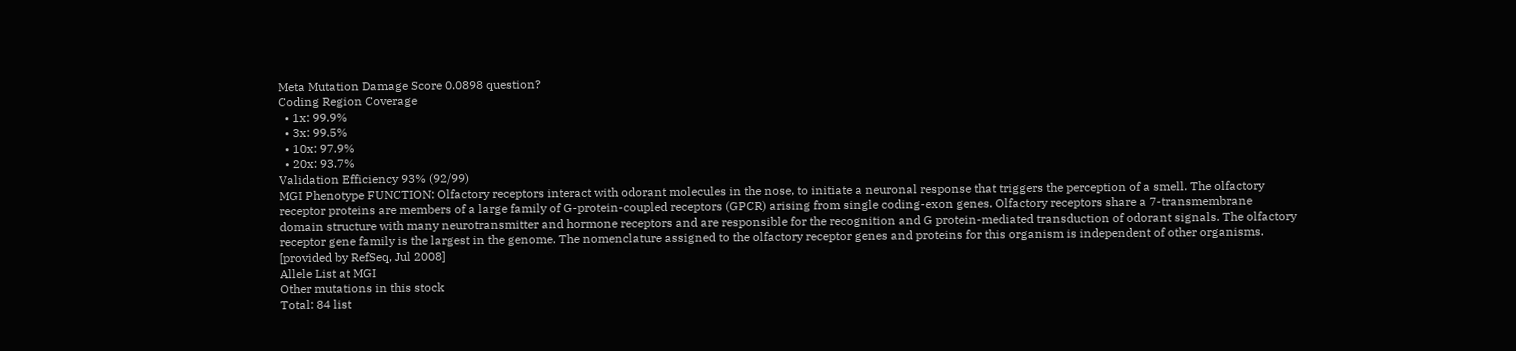Meta Mutation Damage Score 0.0898 question?
Coding Region Coverage
  • 1x: 99.9%
  • 3x: 99.5%
  • 10x: 97.9%
  • 20x: 93.7%
Validation Efficiency 93% (92/99)
MGI Phenotype FUNCTION: Olfactory receptors interact with odorant molecules in the nose, to initiate a neuronal response that triggers the perception of a smell. The olfactory receptor proteins are members of a large family of G-protein-coupled receptors (GPCR) arising from single coding-exon genes. Olfactory receptors share a 7-transmembrane domain structure with many neurotransmitter and hormone receptors and are responsible for the recognition and G protein-mediated transduction of odorant signals. The olfactory receptor gene family is the largest in the genome. The nomenclature assigned to the olfactory receptor genes and proteins for this organism is independent of other organisms. [provided by RefSeq, Jul 2008]
Allele List at MGI
Other mutations in this stock
Total: 84 list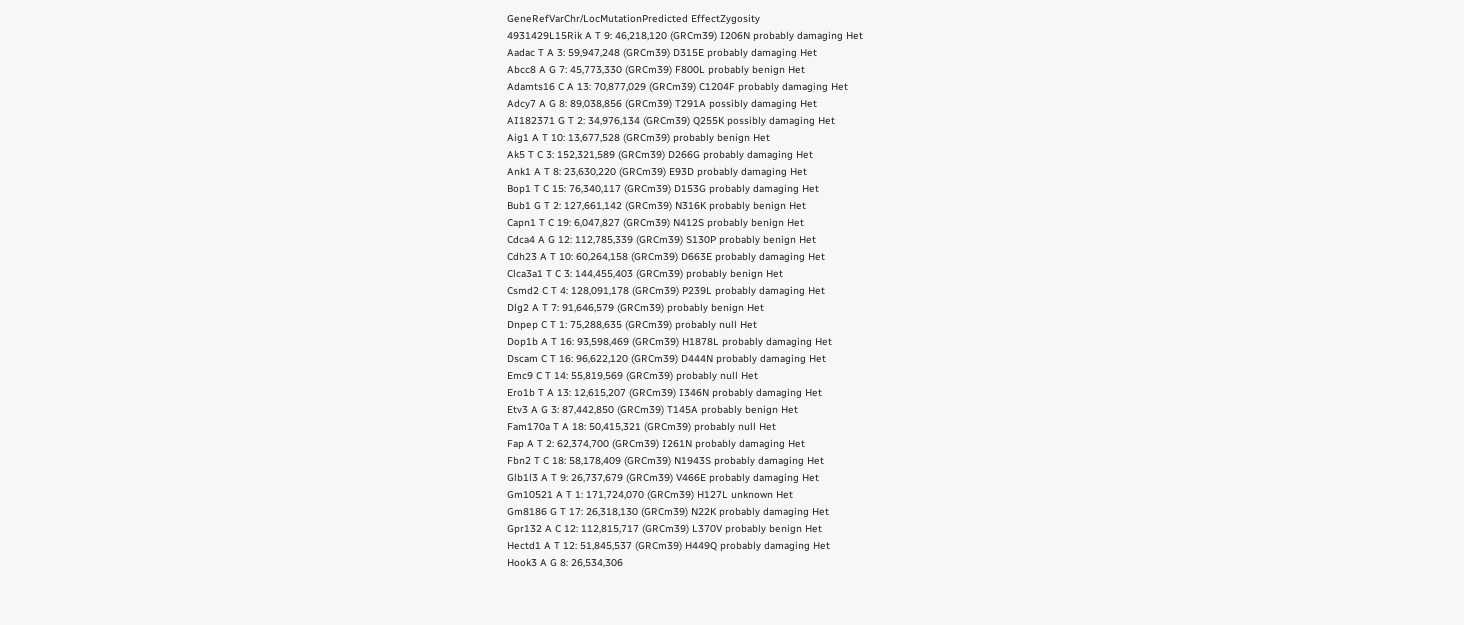GeneRefVarChr/LocMutationPredicted EffectZygosity
4931429L15Rik A T 9: 46,218,120 (GRCm39) I206N probably damaging Het
Aadac T A 3: 59,947,248 (GRCm39) D315E probably damaging Het
Abcc8 A G 7: 45,773,330 (GRCm39) F800L probably benign Het
Adamts16 C A 13: 70,877,029 (GRCm39) C1204F probably damaging Het
Adcy7 A G 8: 89,038,856 (GRCm39) T291A possibly damaging Het
AI182371 G T 2: 34,976,134 (GRCm39) Q255K possibly damaging Het
Aig1 A T 10: 13,677,528 (GRCm39) probably benign Het
Ak5 T C 3: 152,321,589 (GRCm39) D266G probably damaging Het
Ank1 A T 8: 23,630,220 (GRCm39) E93D probably damaging Het
Bop1 T C 15: 76,340,117 (GRCm39) D153G probably damaging Het
Bub1 G T 2: 127,661,142 (GRCm39) N316K probably benign Het
Capn1 T C 19: 6,047,827 (GRCm39) N412S probably benign Het
Cdca4 A G 12: 112,785,339 (GRCm39) S130P probably benign Het
Cdh23 A T 10: 60,264,158 (GRCm39) D663E probably damaging Het
Clca3a1 T C 3: 144,455,403 (GRCm39) probably benign Het
Csmd2 C T 4: 128,091,178 (GRCm39) P239L probably damaging Het
Dlg2 A T 7: 91,646,579 (GRCm39) probably benign Het
Dnpep C T 1: 75,288,635 (GRCm39) probably null Het
Dop1b A T 16: 93,598,469 (GRCm39) H1878L probably damaging Het
Dscam C T 16: 96,622,120 (GRCm39) D444N probably damaging Het
Emc9 C T 14: 55,819,569 (GRCm39) probably null Het
Ero1b T A 13: 12,615,207 (GRCm39) I346N probably damaging Het
Etv3 A G 3: 87,442,850 (GRCm39) T145A probably benign Het
Fam170a T A 18: 50,415,321 (GRCm39) probably null Het
Fap A T 2: 62,374,700 (GRCm39) I261N probably damaging Het
Fbn2 T C 18: 58,178,409 (GRCm39) N1943S probably damaging Het
Glb1l3 A T 9: 26,737,679 (GRCm39) V466E probably damaging Het
Gm10521 A T 1: 171,724,070 (GRCm39) H127L unknown Het
Gm8186 G T 17: 26,318,130 (GRCm39) N22K probably damaging Het
Gpr132 A C 12: 112,815,717 (GRCm39) L370V probably benign Het
Hectd1 A T 12: 51,845,537 (GRCm39) H449Q probably damaging Het
Hook3 A G 8: 26,534,306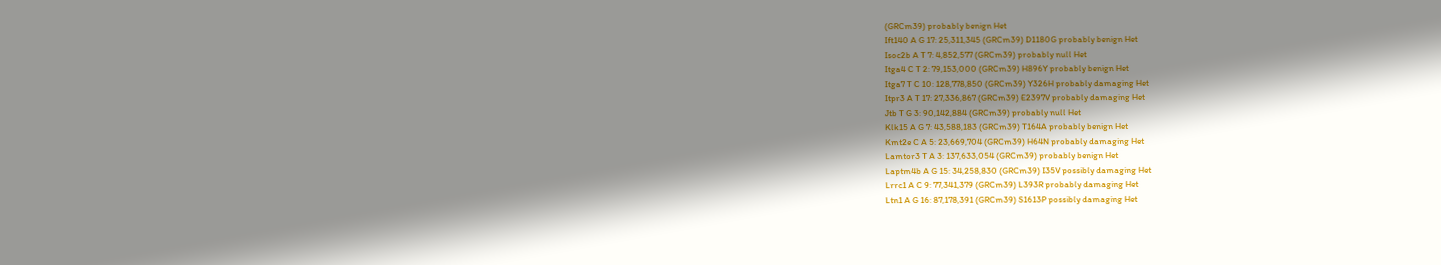(GRCm39) probably benign Het
Ift140 A G 17: 25,311,345 (GRCm39) D1180G probably benign Het
Isoc2b A T 7: 4,852,577 (GRCm39) probably null Het
Itga4 C T 2: 79,153,000 (GRCm39) H896Y probably benign Het
Itga7 T C 10: 128,778,850 (GRCm39) Y326H probably damaging Het
Itpr3 A T 17: 27,336,867 (GRCm39) E2397V probably damaging Het
Jtb T G 3: 90,142,884 (GRCm39) probably null Het
Klk15 A G 7: 43,588,183 (GRCm39) T164A probably benign Het
Kmt2e C A 5: 23,669,704 (GRCm39) H64N probably damaging Het
Lamtor3 T A 3: 137,633,054 (GRCm39) probably benign Het
Laptm4b A G 15: 34,258,830 (GRCm39) I35V possibly damaging Het
Lrrc1 A C 9: 77,341,379 (GRCm39) L393R probably damaging Het
Ltn1 A G 16: 87,178,391 (GRCm39) S1613P possibly damaging Het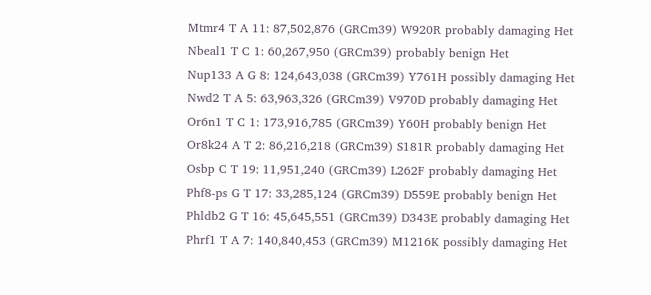Mtmr4 T A 11: 87,502,876 (GRCm39) W920R probably damaging Het
Nbeal1 T C 1: 60,267,950 (GRCm39) probably benign Het
Nup133 A G 8: 124,643,038 (GRCm39) Y761H possibly damaging Het
Nwd2 T A 5: 63,963,326 (GRCm39) V970D probably damaging Het
Or6n1 T C 1: 173,916,785 (GRCm39) Y60H probably benign Het
Or8k24 A T 2: 86,216,218 (GRCm39) S181R probably damaging Het
Osbp C T 19: 11,951,240 (GRCm39) L262F probably damaging Het
Phf8-ps G T 17: 33,285,124 (GRCm39) D559E probably benign Het
Phldb2 G T 16: 45,645,551 (GRCm39) D343E probably damaging Het
Phrf1 T A 7: 140,840,453 (GRCm39) M1216K possibly damaging Het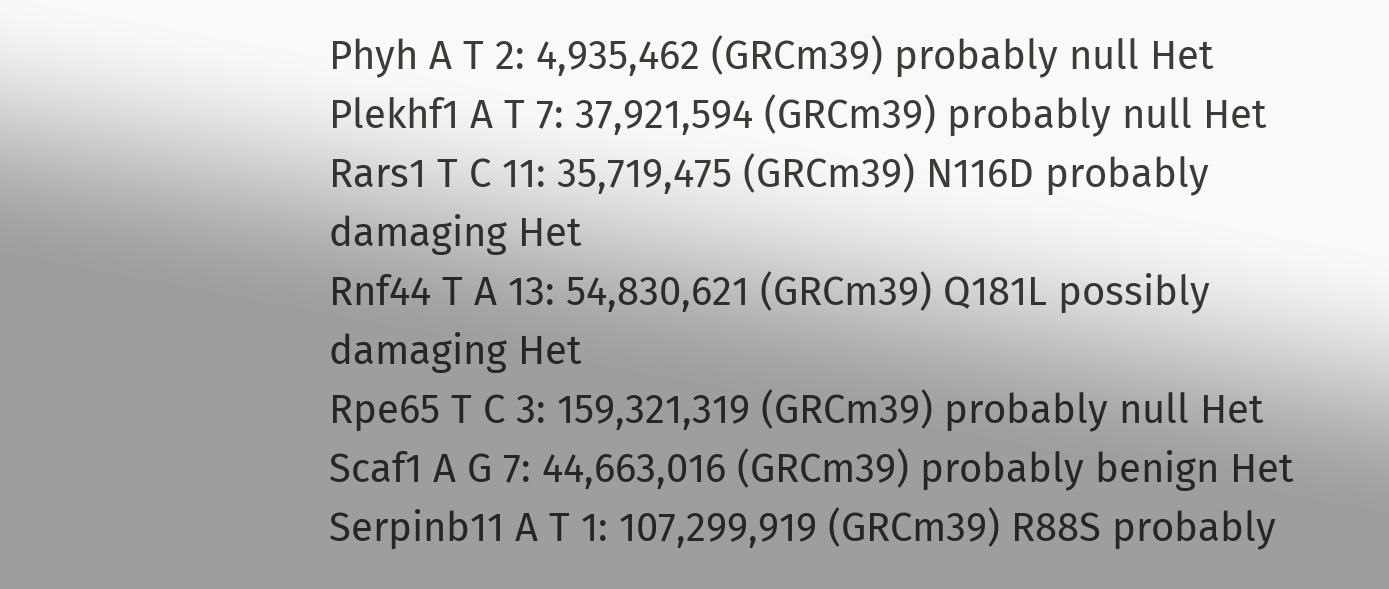Phyh A T 2: 4,935,462 (GRCm39) probably null Het
Plekhf1 A T 7: 37,921,594 (GRCm39) probably null Het
Rars1 T C 11: 35,719,475 (GRCm39) N116D probably damaging Het
Rnf44 T A 13: 54,830,621 (GRCm39) Q181L possibly damaging Het
Rpe65 T C 3: 159,321,319 (GRCm39) probably null Het
Scaf1 A G 7: 44,663,016 (GRCm39) probably benign Het
Serpinb11 A T 1: 107,299,919 (GRCm39) R88S probably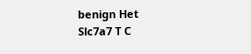benign Het
Slc7a7 T C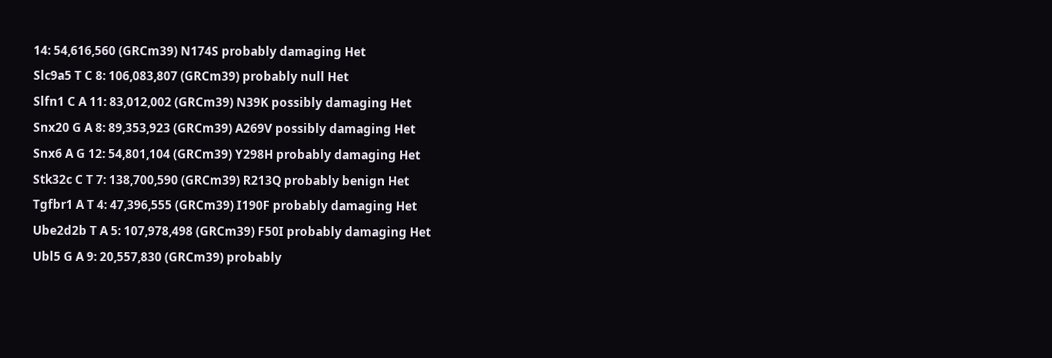14: 54,616,560 (GRCm39) N174S probably damaging Het
Slc9a5 T C 8: 106,083,807 (GRCm39) probably null Het
Slfn1 C A 11: 83,012,002 (GRCm39) N39K possibly damaging Het
Snx20 G A 8: 89,353,923 (GRCm39) A269V possibly damaging Het
Snx6 A G 12: 54,801,104 (GRCm39) Y298H probably damaging Het
Stk32c C T 7: 138,700,590 (GRCm39) R213Q probably benign Het
Tgfbr1 A T 4: 47,396,555 (GRCm39) I190F probably damaging Het
Ube2d2b T A 5: 107,978,498 (GRCm39) F50I probably damaging Het
Ubl5 G A 9: 20,557,830 (GRCm39) probably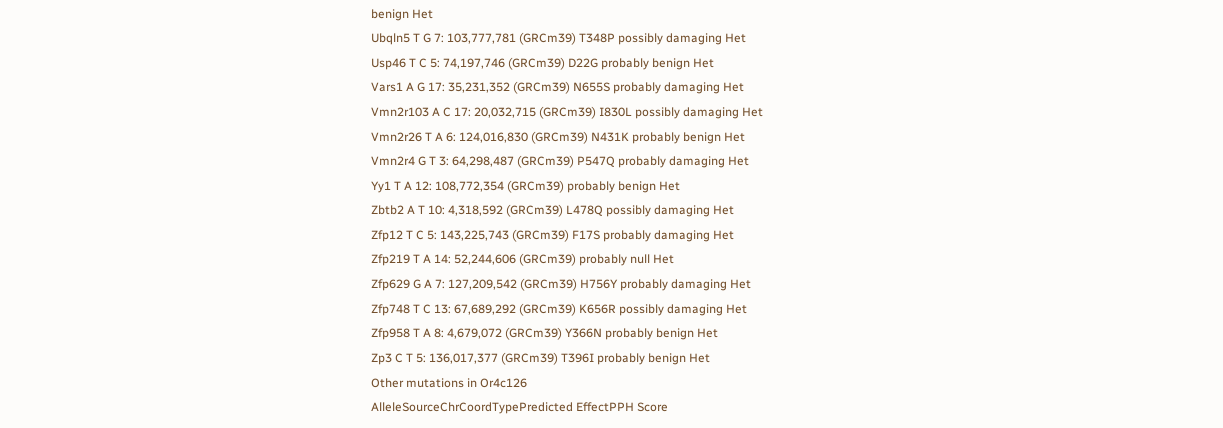benign Het
Ubqln5 T G 7: 103,777,781 (GRCm39) T348P possibly damaging Het
Usp46 T C 5: 74,197,746 (GRCm39) D22G probably benign Het
Vars1 A G 17: 35,231,352 (GRCm39) N655S probably damaging Het
Vmn2r103 A C 17: 20,032,715 (GRCm39) I830L possibly damaging Het
Vmn2r26 T A 6: 124,016,830 (GRCm39) N431K probably benign Het
Vmn2r4 G T 3: 64,298,487 (GRCm39) P547Q probably damaging Het
Yy1 T A 12: 108,772,354 (GRCm39) probably benign Het
Zbtb2 A T 10: 4,318,592 (GRCm39) L478Q possibly damaging Het
Zfp12 T C 5: 143,225,743 (GRCm39) F17S probably damaging Het
Zfp219 T A 14: 52,244,606 (GRCm39) probably null Het
Zfp629 G A 7: 127,209,542 (GRCm39) H756Y probably damaging Het
Zfp748 T C 13: 67,689,292 (GRCm39) K656R possibly damaging Het
Zfp958 T A 8: 4,679,072 (GRCm39) Y366N probably benign Het
Zp3 C T 5: 136,017,377 (GRCm39) T396I probably benign Het
Other mutations in Or4c126
AlleleSourceChrCoordTypePredicted EffectPPH Score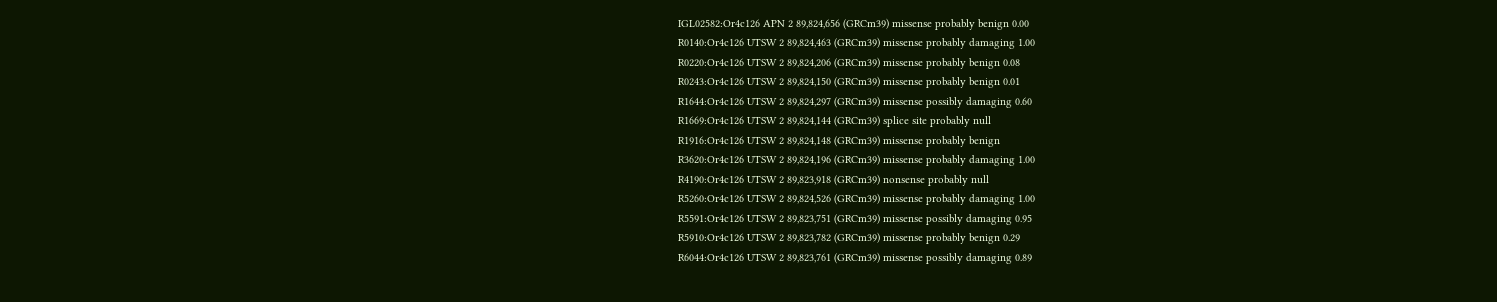IGL02582:Or4c126 APN 2 89,824,656 (GRCm39) missense probably benign 0.00
R0140:Or4c126 UTSW 2 89,824,463 (GRCm39) missense probably damaging 1.00
R0220:Or4c126 UTSW 2 89,824,206 (GRCm39) missense probably benign 0.08
R0243:Or4c126 UTSW 2 89,824,150 (GRCm39) missense probably benign 0.01
R1644:Or4c126 UTSW 2 89,824,297 (GRCm39) missense possibly damaging 0.60
R1669:Or4c126 UTSW 2 89,824,144 (GRCm39) splice site probably null
R1916:Or4c126 UTSW 2 89,824,148 (GRCm39) missense probably benign
R3620:Or4c126 UTSW 2 89,824,196 (GRCm39) missense probably damaging 1.00
R4190:Or4c126 UTSW 2 89,823,918 (GRCm39) nonsense probably null
R5260:Or4c126 UTSW 2 89,824,526 (GRCm39) missense probably damaging 1.00
R5591:Or4c126 UTSW 2 89,823,751 (GRCm39) missense possibly damaging 0.95
R5910:Or4c126 UTSW 2 89,823,782 (GRCm39) missense probably benign 0.29
R6044:Or4c126 UTSW 2 89,823,761 (GRCm39) missense possibly damaging 0.89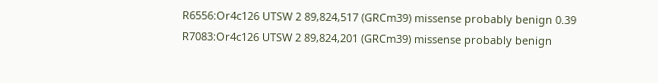R6556:Or4c126 UTSW 2 89,824,517 (GRCm39) missense probably benign 0.39
R7083:Or4c126 UTSW 2 89,824,201 (GRCm39) missense probably benign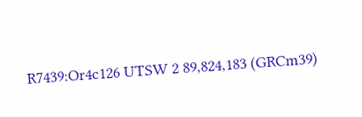R7439:Or4c126 UTSW 2 89,824,183 (GRCm39)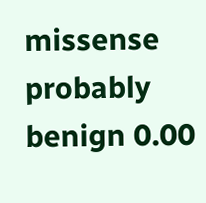missense probably benign 0.00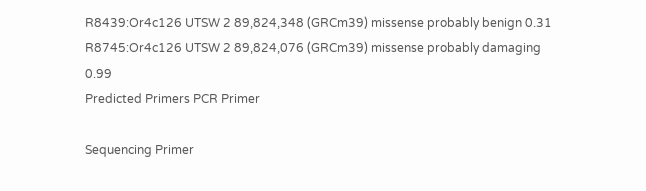R8439:Or4c126 UTSW 2 89,824,348 (GRCm39) missense probably benign 0.31
R8745:Or4c126 UTSW 2 89,824,076 (GRCm39) missense probably damaging 0.99
Predicted Primers PCR Primer

Sequencing Primer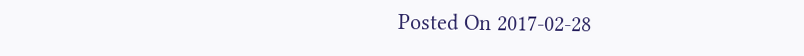Posted On 2017-02-28